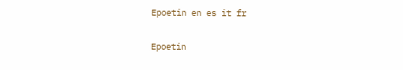Epoetin en es it fr

Epoetin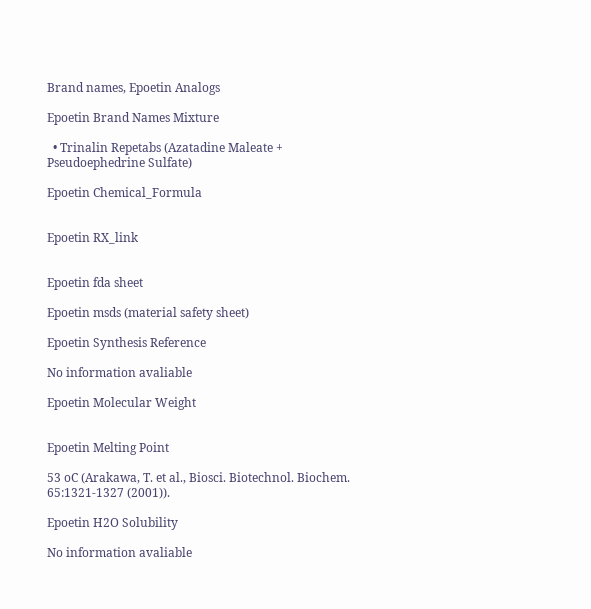Brand names, Epoetin Analogs

Epoetin Brand Names Mixture

  • Trinalin Repetabs (Azatadine Maleate + Pseudoephedrine Sulfate)

Epoetin Chemical_Formula


Epoetin RX_link


Epoetin fda sheet

Epoetin msds (material safety sheet)

Epoetin Synthesis Reference

No information avaliable

Epoetin Molecular Weight


Epoetin Melting Point

53 oC (Arakawa, T. et al., Biosci. Biotechnol. Biochem. 65:1321-1327 (2001)).

Epoetin H2O Solubility

No information avaliable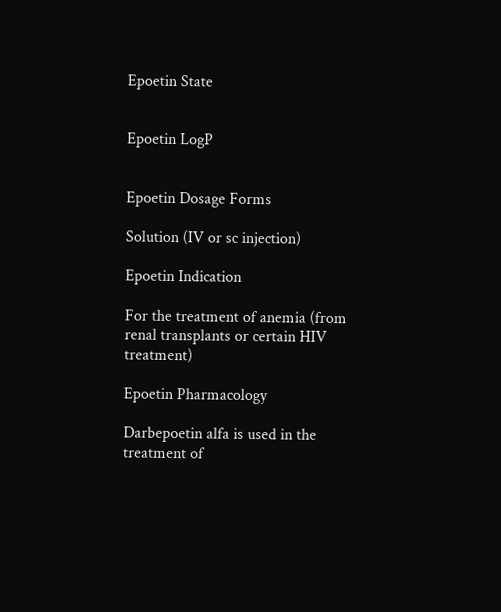Epoetin State


Epoetin LogP


Epoetin Dosage Forms

Solution (IV or sc injection)

Epoetin Indication

For the treatment of anemia (from renal transplants or certain HIV treatment)

Epoetin Pharmacology

Darbepoetin alfa is used in the treatment of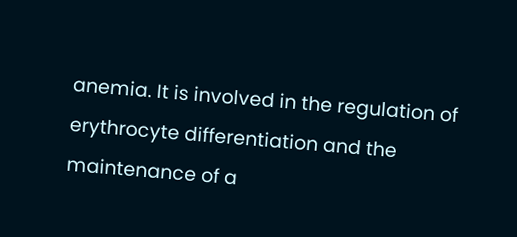anemia. It is involved in the regulation of erythrocyte differentiation and the maintenance of a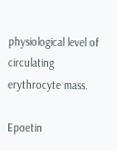physiological level of circulating erythrocyte mass.

Epoetin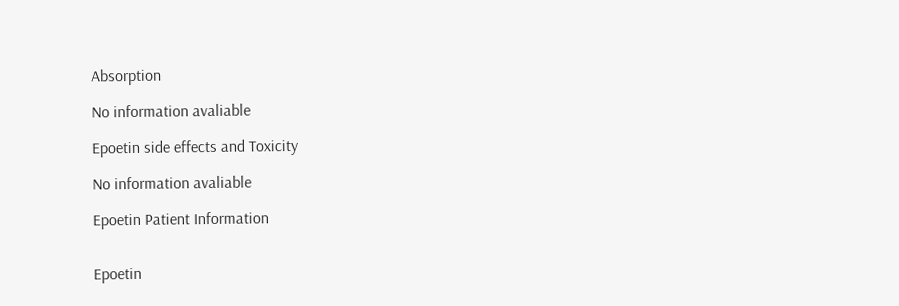Absorption

No information avaliable

Epoetin side effects and Toxicity

No information avaliable

Epoetin Patient Information


Epoetin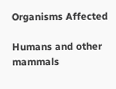Organisms Affected

Humans and other mammals